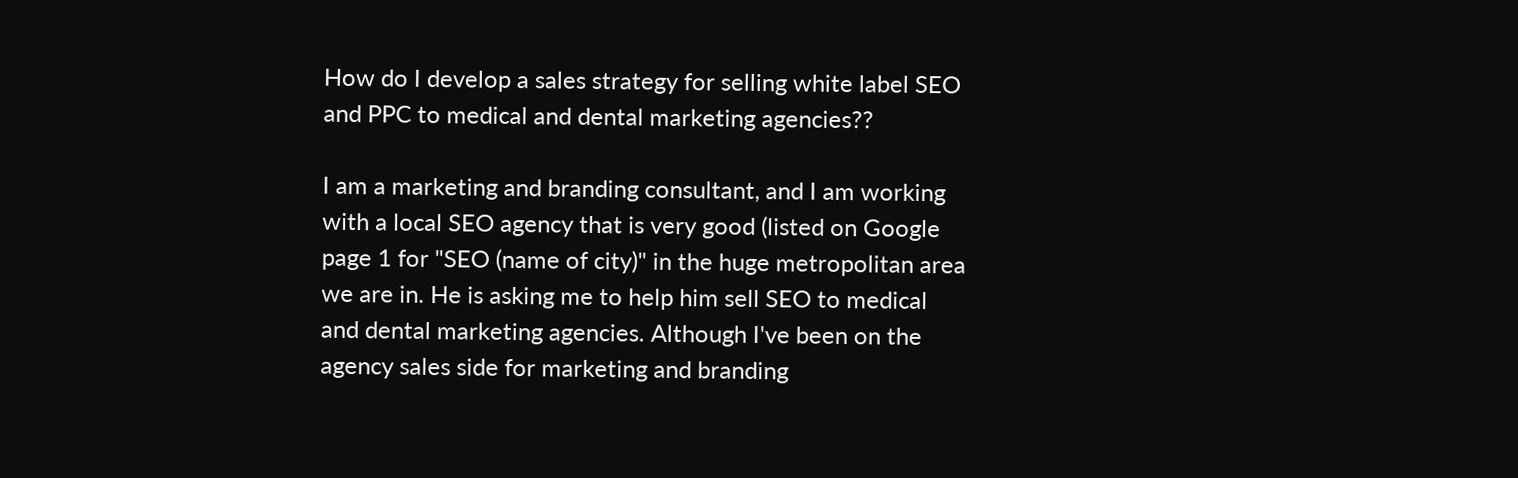How do I develop a sales strategy for selling white label SEO and PPC to medical and dental marketing agencies??

I am a marketing and branding consultant, and I am working with a local SEO agency that is very good (listed on Google page 1 for "SEO (name of city)" in the huge metropolitan area we are in. He is asking me to help him sell SEO to medical and dental marketing agencies. Although I've been on the agency sales side for marketing and branding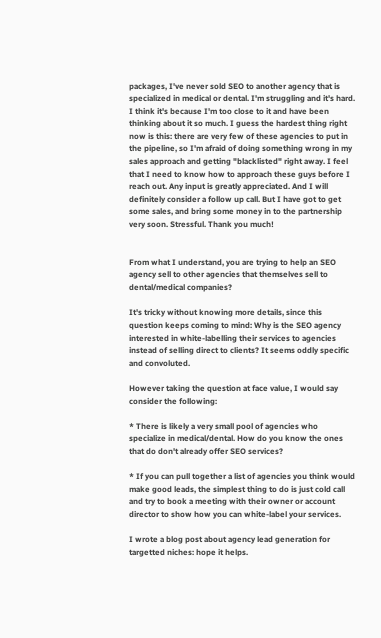packages, I've never sold SEO to another agency that is specialized in medical or dental. I'm struggling and it's hard. I think it's because I'm too close to it and have been thinking about it so much. I guess the hardest thing right now is this: there are very few of these agencies to put in the pipeline, so I'm afraid of doing something wrong in my sales approach and getting "blacklisted" right away. I feel that I need to know how to approach these guys before I reach out. Any input is greatly appreciated. And I will definitely consider a follow up call. But I have got to get some sales, and bring some money in to the partnership very soon. Stressful. Thank you much!


From what I understand, you are trying to help an SEO agency sell to other agencies that themselves sell to dental/medical companies?

It's tricky without knowing more details, since this question keeps coming to mind: Why is the SEO agency interested in white-labelling their services to agencies instead of selling direct to clients? It seems oddly specific and convoluted.

However taking the question at face value, I would say consider the following:

* There is likely a very small pool of agencies who specialize in medical/dental. How do you know the ones that do don't already offer SEO services?

* If you can pull together a list of agencies you think would make good leads, the simplest thing to do is just cold call and try to book a meeting with their owner or account director to show how you can white-label your services.

I wrote a blog post about agency lead generation for targetted niches: hope it helps.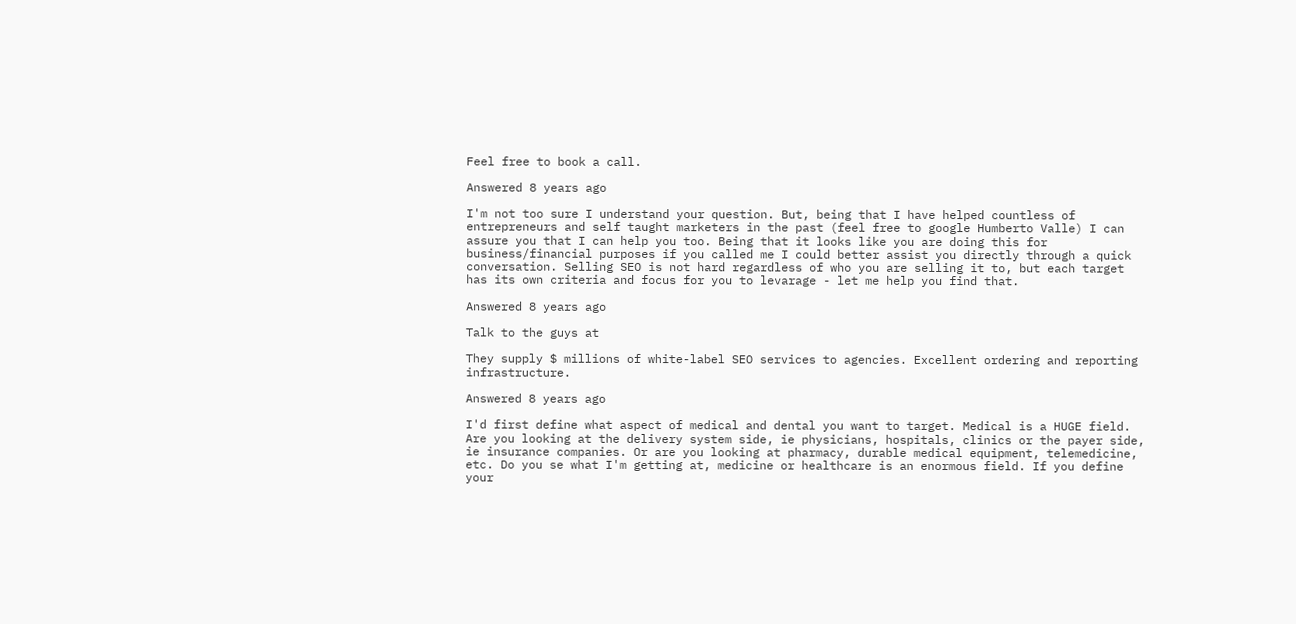Feel free to book a call.

Answered 8 years ago

I'm not too sure I understand your question. But, being that I have helped countless of entrepreneurs and self taught marketers in the past (feel free to google Humberto Valle) I can assure you that I can help you too. Being that it looks like you are doing this for business/financial purposes if you called me I could better assist you directly through a quick conversation. Selling SEO is not hard regardless of who you are selling it to, but each target has its own criteria and focus for you to levarage - let me help you find that.

Answered 8 years ago

Talk to the guys at

They supply $ millions of white-label SEO services to agencies. Excellent ordering and reporting infrastructure.

Answered 8 years ago

I'd first define what aspect of medical and dental you want to target. Medical is a HUGE field. Are you looking at the delivery system side, ie physicians, hospitals, clinics or the payer side, ie insurance companies. Or are you looking at pharmacy, durable medical equipment, telemedicine, etc. Do you se what I'm getting at, medicine or healthcare is an enormous field. If you define your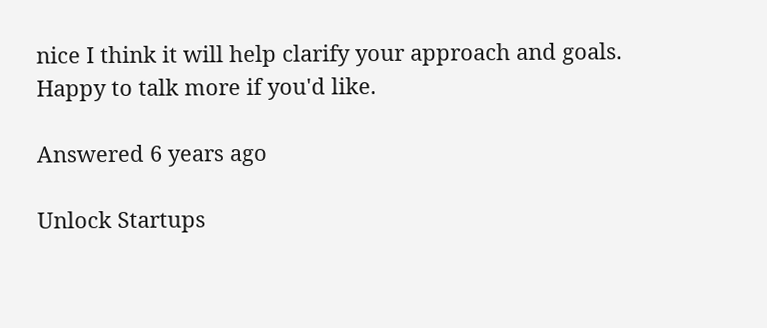nice I think it will help clarify your approach and goals. Happy to talk more if you'd like.

Answered 6 years ago

Unlock Startups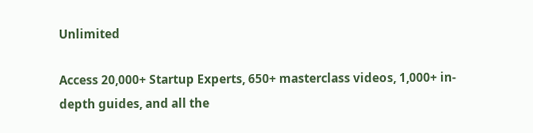Unlimited

Access 20,000+ Startup Experts, 650+ masterclass videos, 1,000+ in-depth guides, and all the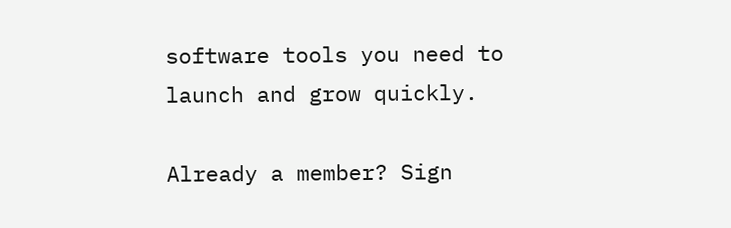software tools you need to launch and grow quickly.

Already a member? Sign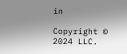in

Copyright © 2024 LLC.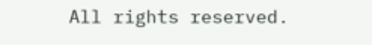All rights reserved.